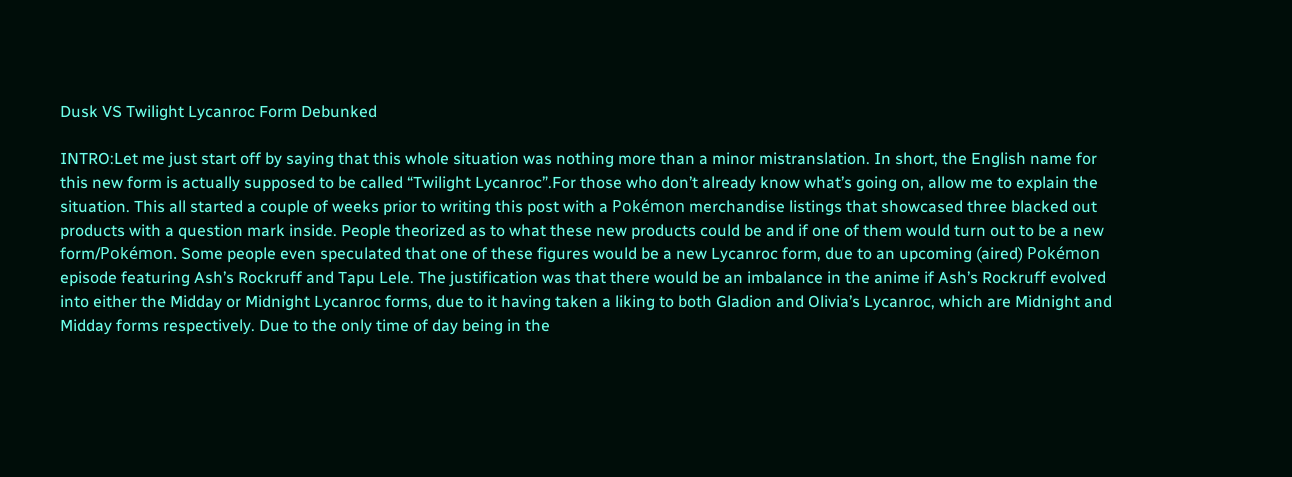Dusk VS Twilight Lycanroc Form Debunked

INTRO:Let me just start off by saying that this whole situation was nothing more than a minor mistranslation. In short, the English name for this new form is actually supposed to be called “Twilight Lycanroc”.For those who don’t already know what’s going on, allow me to explain the situation. This all started a couple of weeks prior to writing this post with a Pokémon merchandise listings that showcased three blacked out products with a question mark inside. People theorized as to what these new products could be and if one of them would turn out to be a new form/Pokémon. Some people even speculated that one of these figures would be a new Lycanroc form, due to an upcoming (aired) Pokémon episode featuring Ash’s Rockruff and Tapu Lele. The justification was that there would be an imbalance in the anime if Ash’s Rockruff evolved into either the Midday or Midnight Lycanroc forms, due to it having taken a liking to both Gladion and Olivia’s Lycanroc, which are Midnight and Midday forms respectively. Due to the only time of day being in the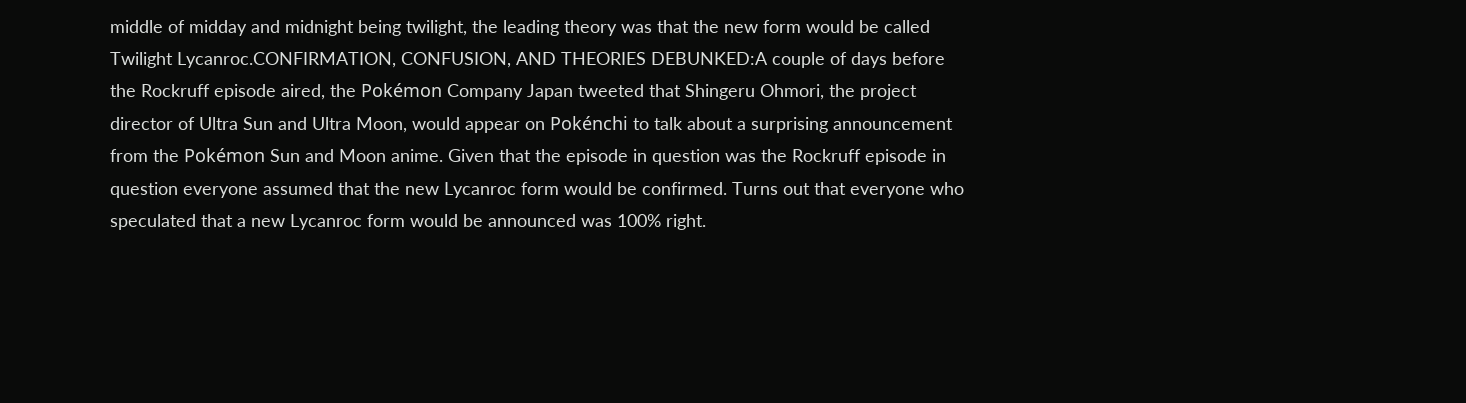middle of midday and midnight being twilight, the leading theory was that the new form would be called Twilight Lycanroc.CONFIRMATION, CONFUSION, AND THEORIES DEBUNKED:A couple of days before the Rockruff episode aired, the Pokémon Company Japan tweeted that Shingeru Ohmori, the project director of Ultra Sun and Ultra Moon, would appear on Pokénchi to talk about a surprising announcement from the Pokémon Sun and Moon anime. Given that the episode in question was the Rockruff episode in question everyone assumed that the new Lycanroc form would be confirmed. Turns out that everyone who speculated that a new Lycanroc form would be announced was 100% right.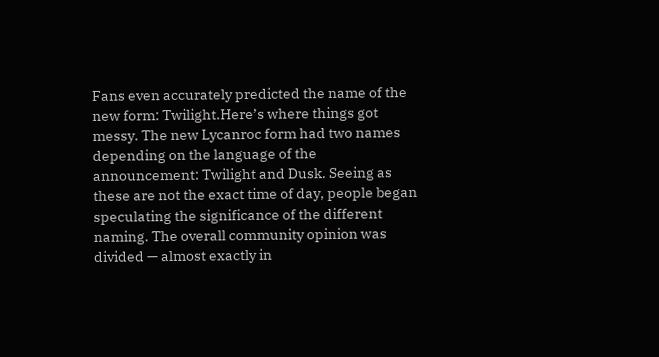Fans even accurately predicted the name of the new form: Twilight.Here’s where things got messy. The new Lycanroc form had two names depending on the language of the announcement: Twilight and Dusk. Seeing as these are not the exact time of day, people began speculating the significance of the different naming. The overall community opinion was divided — almost exactly in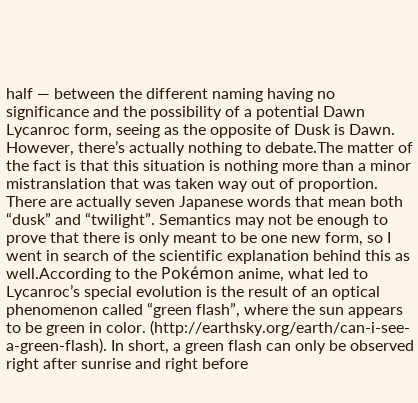half — between the different naming having no significance and the possibility of a potential Dawn Lycanroc form, seeing as the opposite of Dusk is Dawn. However, there’s actually nothing to debate.The matter of the fact is that this situation is nothing more than a minor mistranslation that was taken way out of proportion. There are actually seven Japanese words that mean both “dusk” and “twilight”. Semantics may not be enough to prove that there is only meant to be one new form, so I went in search of the scientific explanation behind this as well.According to the Pokémon anime, what led to Lycanroc’s special evolution is the result of an optical phenomenon called “green flash”, where the sun appears to be green in color. (http://earthsky.org/earth/can-i-see-a-green-flash). In short, a green flash can only be observed right after sunrise and right before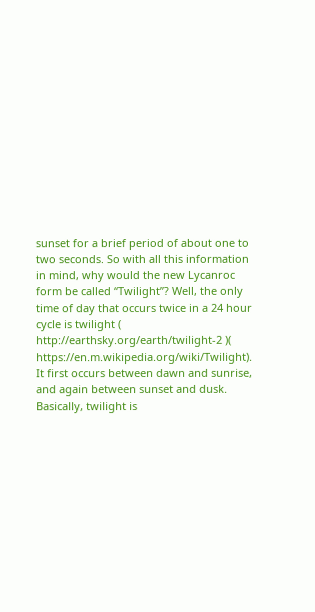sunset for a brief period of about one to two seconds. So with all this information in mind, why would the new Lycanroc form be called “Twilight”? Well, the only time of day that occurs twice in a 24 hour cycle is twilight ( http://earthsky.org/earth/twilight-2 )( https://en.m.wikipedia.org/wiki/Twilight). It first occurs between dawn and sunrise, and again between sunset and dusk. Basically, twilight is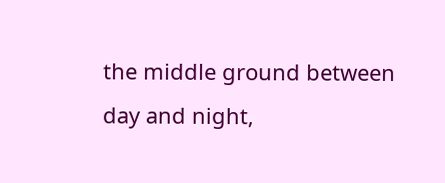the middle ground between day and night,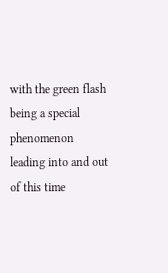with the green flash being a special phenomenon leading into and out of this time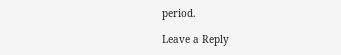period.

Leave a Reply